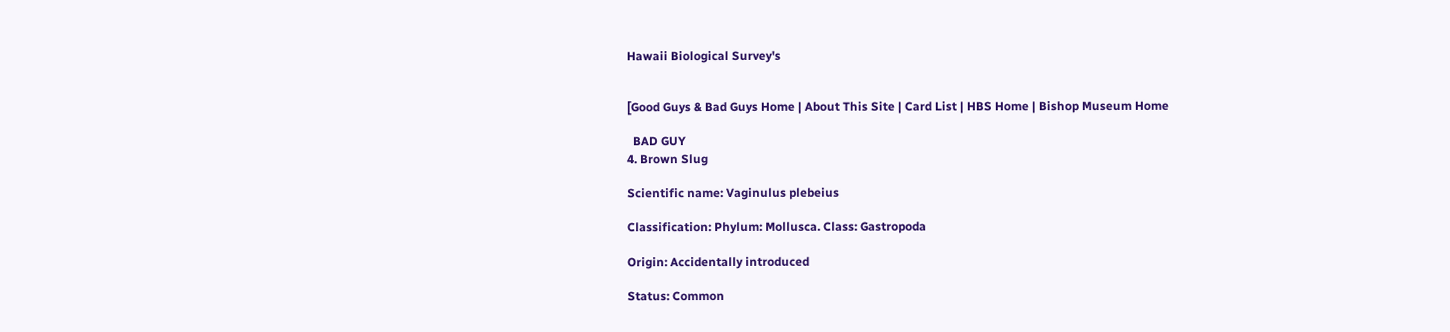Hawaii Biological Survey's


[Good Guys & Bad Guys Home | About This Site | Card List | HBS Home | Bishop Museum Home

  BAD GUY
4. Brown Slug

Scientific name: Vaginulus plebeius

Classification: Phylum: Mollusca. Class: Gastropoda

Origin: Accidentally introduced

Status: Common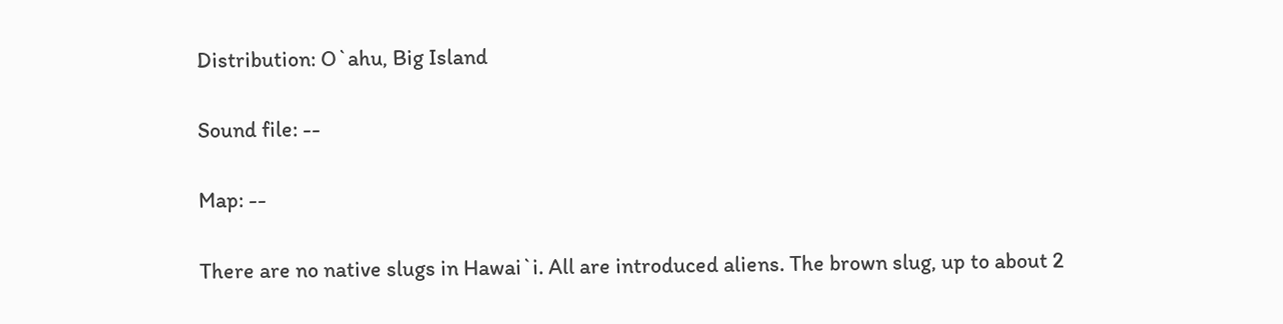Distribution: O`ahu, Big Island

Sound file: --

Map: --

There are no native slugs in Hawai`i. All are introduced aliens. The brown slug, up to about 2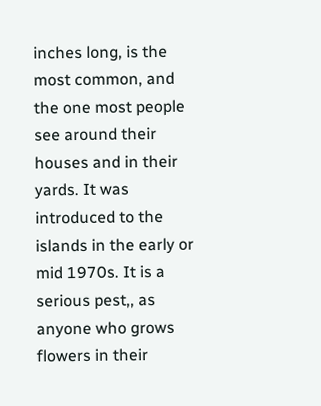inches long, is the most common, and the one most people see around their houses and in their yards. It was introduced to the islands in the early or mid 1970s. It is a serious pest,, as anyone who grows flowers in their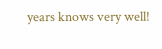years knows very well!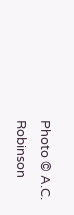Photo © A.C. Robinson